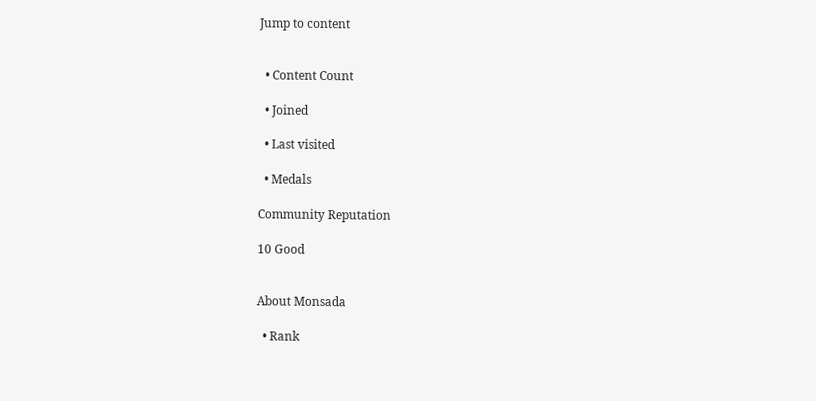Jump to content


  • Content Count

  • Joined

  • Last visited

  • Medals

Community Reputation

10 Good


About Monsada

  • Rank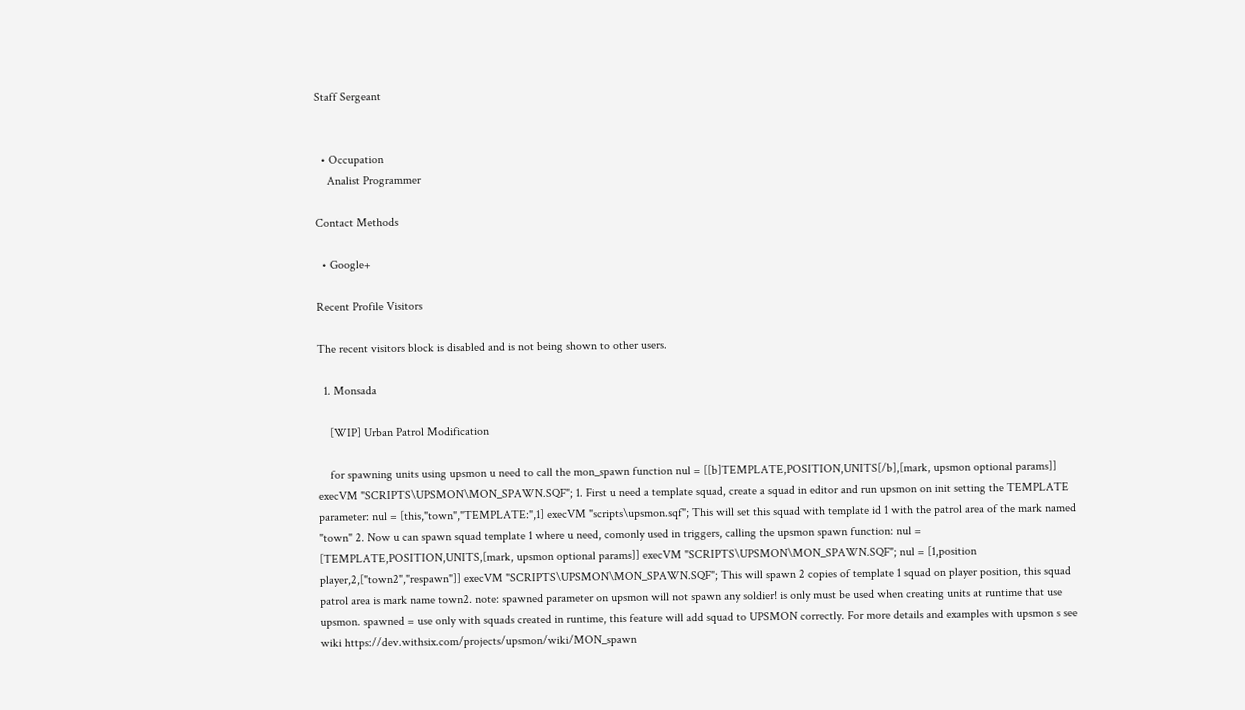Staff Sergeant


  • Occupation
    Analist Programmer

Contact Methods

  • Google+

Recent Profile Visitors

The recent visitors block is disabled and is not being shown to other users.

  1. Monsada

    [WIP] Urban Patrol Modification

    for spawning units using upsmon u need to call the mon_spawn function nul = [[b]TEMPLATE,POSITION,UNITS[/b],[mark, upsmon optional params]] execVM "SCRIPTS\UPSMON\MON_SPAWN.SQF"; 1. First u need a template squad, create a squad in editor and run upsmon on init setting the TEMPLATE parameter: nul = [this,"town","TEMPLATE:",1] execVM "scripts\upsmon.sqf"; This will set this squad with template id 1 with the patrol area of the mark named "town" 2. Now u can spawn squad template 1 where u need, comonly used in triggers, calling the upsmon spawn function: nul = [TEMPLATE,POSITION,UNITS,[mark, upsmon optional params]] execVM "SCRIPTS\UPSMON\MON_SPAWN.SQF"; nul = [1,position player,2,["town2","respawn"]] execVM "SCRIPTS\UPSMON\MON_SPAWN.SQF"; This will spawn 2 copies of template 1 squad on player position, this squad patrol area is mark name town2. note: spawned parameter on upsmon will not spawn any soldier! is only must be used when creating units at runtime that use upsmon. spawned = use only with squads created in runtime, this feature will add squad to UPSMON correctly. For more details and examples with upsmon s see wiki https://dev.withsix.com/projects/upsmon/wiki/MON_spawn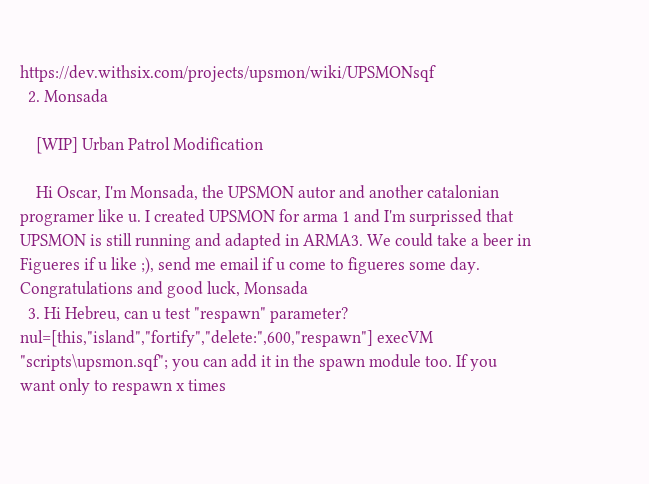https://dev.withsix.com/projects/upsmon/wiki/UPSMONsqf
  2. Monsada

    [WIP] Urban Patrol Modification

    Hi Oscar, I'm Monsada, the UPSMON autor and another catalonian programer like u. I created UPSMON for arma 1 and I'm surprissed that UPSMON is still running and adapted in ARMA3. We could take a beer in Figueres if u like ;), send me email if u come to figueres some day. Congratulations and good luck, Monsada
  3. Hi Hebreu, can u test "respawn" parameter? nul=[this,"island","fortify","delete:",600,"respawn"] execVM "scripts\upsmon.sqf"; you can add it in the spawn module too. If you want only to respawn x times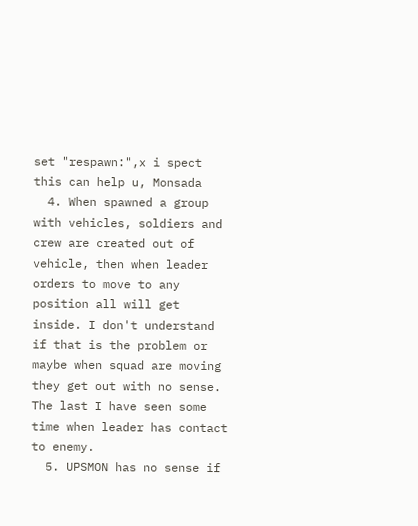set "respawn:",x i spect this can help u, Monsada
  4. When spawned a group with vehicles, soldiers and crew are created out of vehicle, then when leader orders to move to any position all will get inside. I don't understand if that is the problem or maybe when squad are moving they get out with no sense. The last I have seen some time when leader has contact to enemy.
  5. UPSMON has no sense if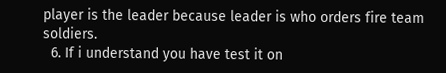player is the leader because leader is who orders fire team soldiers.
  6. If i understand you have test it on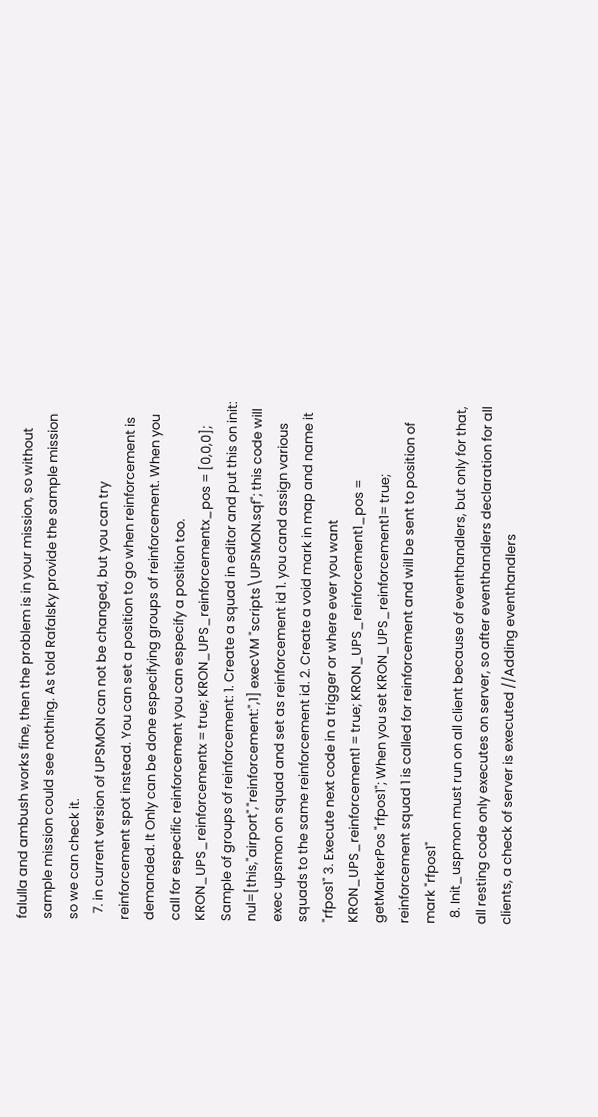falulla and ambush works fine, then the problem is in your mission, so without sample mission could see nothing. As told Rafalsky provide the sample mission so we can check it.
  7. in current version of UPSMON can not be changed, but you can try reinforcement spot instead. You can set a position to go when reinforcement is demanded. It Only can be done especifying groups of reinforcement. When you call for especific reinforcement you can especify a position too. KRON_UPS_reinforcementx = true; KRON_UPS_reinforcementx_pos = [0,0,0]; Sample of groups of reinforcement: 1. Create a squad in editor and put this on init: nul=[this,"airport","reinforcement:",1] execVM "scripts\UPSMON.sqf"; this code will exec upsmon on squad and set as reinforcement id 1. you cand assign various squads to the same reinforcement id. 2. Create a void mark in map and name it "rfpos1" 3. Execute next code in a trigger or where ever you want KRON_UPS_reinforcement1 = true; KRON_UPS_reinforcement1_pos = getMarkerPos "rfpos1"; When you set KRON_UPS_reinforcement1= true; reinforcement squad 1 is called for reinforcement and will be sent to position of mark "rfpos1"
  8. Init_uspmon must run on all client because of eventhandlers, but only for that, all resting code only executes on server, so after eventhandlers declaration for all clients, a check of server is executed //Adding eventhandlers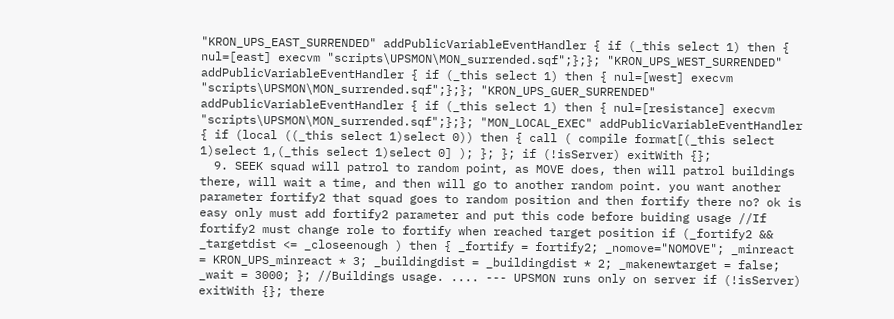"KRON_UPS_EAST_SURRENDED" addPublicVariableEventHandler { if (_this select 1) then { nul=[east] execvm "scripts\UPSMON\MON_surrended.sqf";};}; "KRON_UPS_WEST_SURRENDED" addPublicVariableEventHandler { if (_this select 1) then { nul=[west] execvm "scripts\UPSMON\MON_surrended.sqf";};}; "KRON_UPS_GUER_SURRENDED" addPublicVariableEventHandler { if (_this select 1) then { nul=[resistance] execvm "scripts\UPSMON\MON_surrended.sqf";};}; "MON_LOCAL_EXEC" addPublicVariableEventHandler { if (local ((_this select 1)select 0)) then { call ( compile format[(_this select 1)select 1,(_this select 1)select 0] ); }; }; if (!isServer) exitWith {};
  9. SEEK squad will patrol to random point, as MOVE does, then will patrol buildings there, will wait a time, and then will go to another random point. you want another parameter fortify2 that squad goes to random position and then fortify there no? ok is easy only must add fortify2 parameter and put this code before buiding usage //If fortify2 must change role to fortify when reached target position if (_fortify2 && _targetdist <= _closeenough ) then { _fortify = fortify2; _nomove="NOMOVE"; _minreact = KRON_UPS_minreact * 3; _buildingdist = _buildingdist * 2; _makenewtarget = false; _wait = 3000; }; //Buildings usage. .... --- UPSMON runs only on server if (!isServer) exitWith {}; there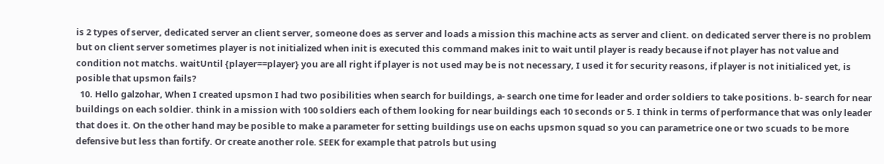is 2 types of server, dedicated server an client server, someone does as server and loads a mission this machine acts as server and client. on dedicated server there is no problem but on client server sometimes player is not initialized when init is executed this command makes init to wait until player is ready because if not player has not value and condition not matchs. waitUntil {player==player} you are all right if player is not used may be is not necessary, I used it for security reasons, if player is not initialiced yet, is posible that upsmon fails?
  10. Hello galzohar, When I created upsmon I had two posibilities when search for buildings, a- search one time for leader and order soldiers to take positions. b- search for near buildings on each soldier. think in a mission with 100 soldiers each of them looking for near buildings each 10 seconds or 5. I think in terms of performance that was only leader that does it. On the other hand may be posible to make a parameter for setting buildings use on eachs upsmon squad so you can parametrice one or two scuads to be more defensive but less than fortify. Or create another role. SEEK for example that patrols but using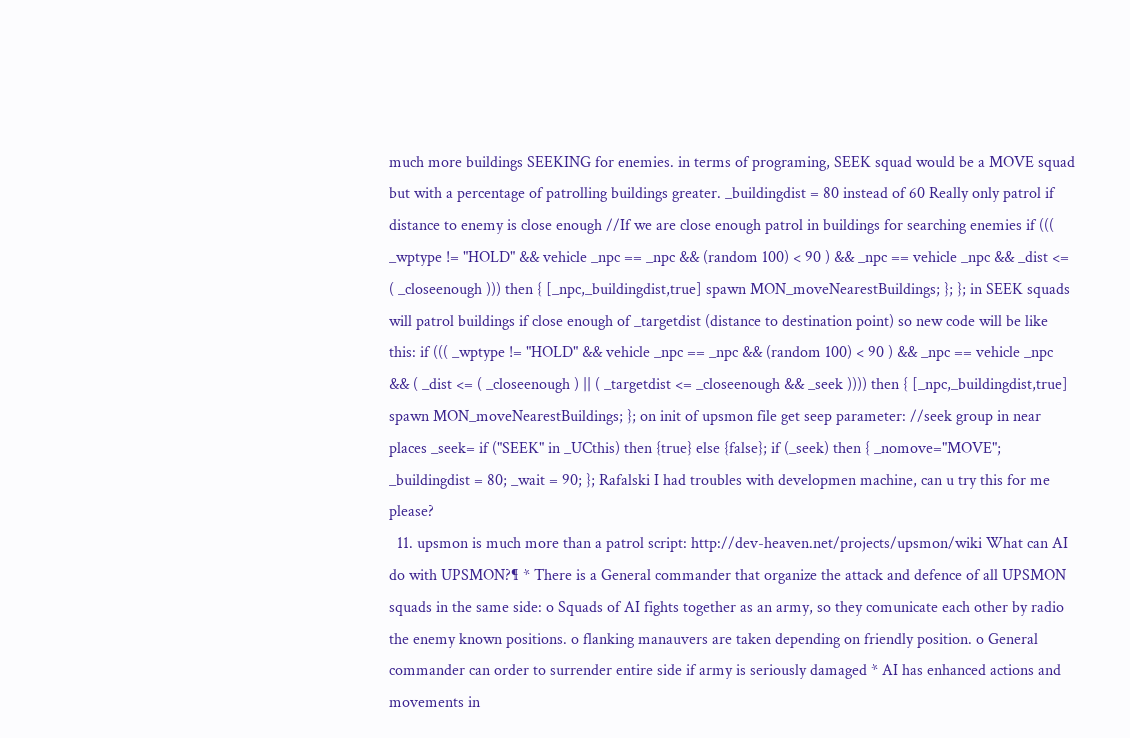much more buildings SEEKING for enemies. in terms of programing, SEEK squad would be a MOVE squad but with a percentage of patrolling buildings greater. _buildingdist = 80 instead of 60 Really only patrol if distance to enemy is close enough //If we are close enough patrol in buildings for searching enemies if ((( _wptype != "HOLD" && vehicle _npc == _npc && (random 100) < 90 ) && _npc == vehicle _npc && _dist <= ( _closeenough ))) then { [_npc,_buildingdist,true] spawn MON_moveNearestBuildings; }; }; in SEEK squads will patrol buildings if close enough of _targetdist (distance to destination point) so new code will be like this: if ((( _wptype != "HOLD" && vehicle _npc == _npc && (random 100) < 90 ) && _npc == vehicle _npc && ( _dist <= ( _closeenough ) || ( _targetdist <= _closeenough && _seek )))) then { [_npc,_buildingdist,true] spawn MON_moveNearestBuildings; }; on init of upsmon file get seep parameter: //seek group in near places _seek= if ("SEEK" in _UCthis) then {true} else {false}; if (_seek) then { _nomove="MOVE"; _buildingdist = 80; _wait = 90; }; Rafalski I had troubles with developmen machine, can u try this for me please?
  11. upsmon is much more than a patrol script: http://dev-heaven.net/projects/upsmon/wiki What can AI do with UPSMON?¶ * There is a General commander that organize the attack and defence of all UPSMON squads in the same side: o Squads of AI fights together as an army, so they comunicate each other by radio the enemy known positions. o flanking manauvers are taken depending on friendly position. o General commander can order to surrender entire side if army is seriously damaged * AI has enhanced actions and movements in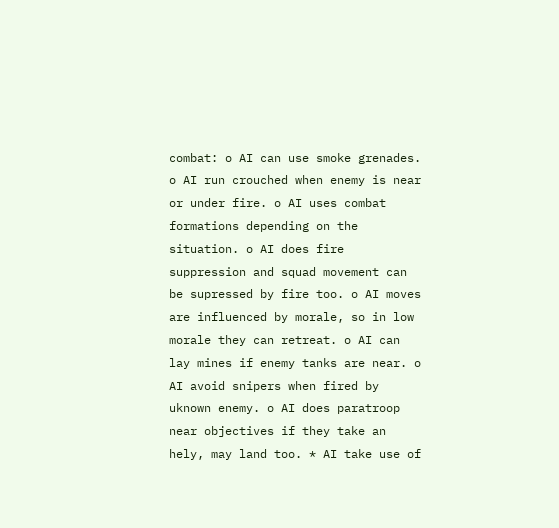combat: o AI can use smoke grenades. o AI run crouched when enemy is near or under fire. o AI uses combat formations depending on the situation. o AI does fire suppression and squad movement can be supressed by fire too. o AI moves are influenced by morale, so in low morale they can retreat. o AI can lay mines if enemy tanks are near. o AI avoid snipers when fired by uknown enemy. o AI does paratroop near objectives if they take an hely, may land too. * AI take use of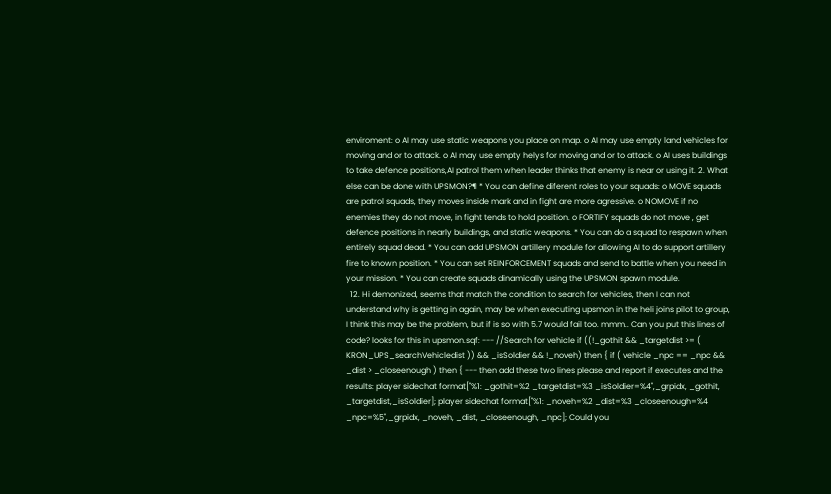enviroment: o AI may use static weapons you place on map. o AI may use empty land vehicles for moving and or to attack. o AI may use empty helys for moving and or to attack. o AI uses buildings to take defence positions,AI patrol them when leader thinks that enemy is near or using it. 2. What else can be done with UPSMON?¶ * You can define diferent roles to your squads: o MOVE squads are patrol squads, they moves inside mark and in fight are more agressive. o NOMOVE if no enemies they do not move, in fight tends to hold position. o FORTIFY squads do not move , get defence positions in nearly buildings, and static weapons. * You can do a squad to respawn when entirely squad dead. * You can add UPSMON artillery module for allowing AI to do support artillery fire to known position. * You can set REINFORCEMENT squads and send to battle when you need in your mission. * You can create squads dinamically using the UPSMON spawn module.
  12. Hi demonized, seems that match the condition to search for vehicles, then I can not understand why is getting in again, may be when executing upsmon in the heli joins pilot to group, I think this may be the problem, but if is so with 5.7 would fail too. mmm.. Can you put this lines of code? looks for this in upsmon.sqf: --- //Search for vehicle if ((!_gothit && _targetdist >= ( KRON_UPS_searchVehicledist )) && _isSoldier && !_noveh) then { if ( vehicle _npc == _npc && _dist > _closeenough ) then { --- then add these two lines please and report if executes and the results: player sidechat format["%1: _gothit=%2 _targetdist=%3 _isSoldier=%4",_grpidx, _gothit, _targetdist,_isSoldier]; player sidechat format["%1: _noveh=%2 _dist=%3 _closeenough=%4 _npc=%5",_grpidx, _noveh, _dist, _closeenough, _npc]; Could you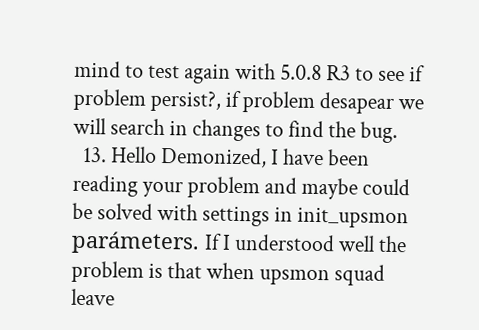mind to test again with 5.0.8 R3 to see if problem persist?, if problem desapear we will search in changes to find the bug.
  13. Hello Demonized, I have been reading your problem and maybe could be solved with settings in init_upsmon parámeters. If I understood well the problem is that when upsmon squad leave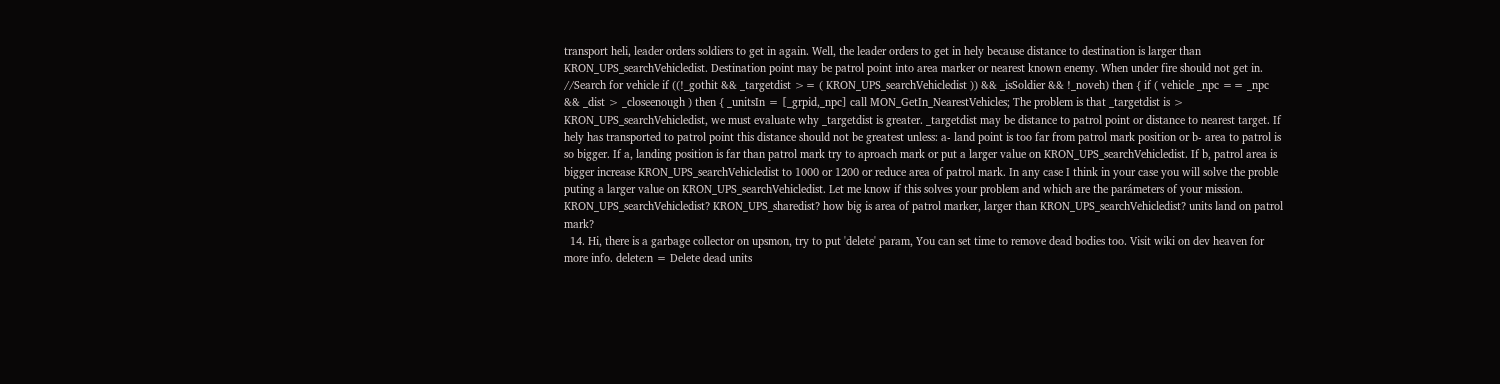transport heli, leader orders soldiers to get in again. Well, the leader orders to get in hely because distance to destination is larger than KRON_UPS_searchVehicledist. Destination point may be patrol point into area marker or nearest known enemy. When under fire should not get in. //Search for vehicle if ((!_gothit && _targetdist >= ( KRON_UPS_searchVehicledist )) && _isSoldier && !_noveh) then { if ( vehicle _npc == _npc && _dist > _closeenough ) then { _unitsIn = [_grpid,_npc] call MON_GetIn_NearestVehicles; The problem is that _targetdist is > KRON_UPS_searchVehicledist, we must evaluate why _targetdist is greater. _targetdist may be distance to patrol point or distance to nearest target. If hely has transported to patrol point this distance should not be greatest unless: a- land point is too far from patrol mark position or b- area to patrol is so bigger. If a, landing position is far than patrol mark try to aproach mark or put a larger value on KRON_UPS_searchVehicledist. If b, patrol area is bigger increase KRON_UPS_searchVehicledist to 1000 or 1200 or reduce area of patrol mark. In any case I think in your case you will solve the proble puting a larger value on KRON_UPS_searchVehicledist. Let me know if this solves your problem and which are the parámeters of your mission. KRON_UPS_searchVehicledist? KRON_UPS_sharedist? how big is area of patrol marker, larger than KRON_UPS_searchVehicledist? units land on patrol mark?
  14. Hi, there is a garbage collector on upsmon, try to put 'delete' param, You can set time to remove dead bodies too. Visit wiki on dev heaven for more info. delete:n = Delete dead units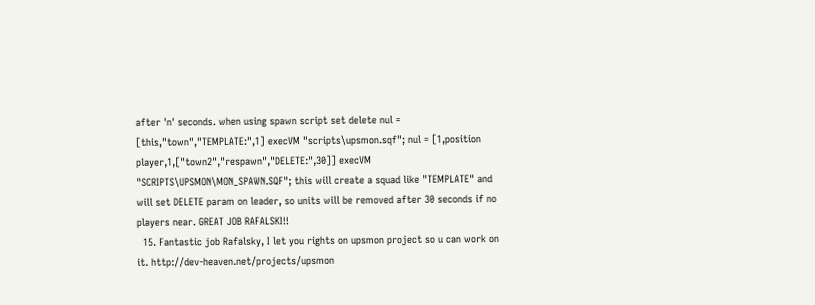after 'n' seconds. when using spawn script set delete nul = [this,"town","TEMPLATE:",1] execVM "scripts\upsmon.sqf"; nul = [1,position player,1,["town2","respawn","DELETE:",30]] execVM "SCRIPTS\UPSMON\MON_SPAWN.SQF"; this will create a squad like "TEMPLATE" and will set DELETE param on leader, so units will be removed after 30 seconds if no players near. GREAT JOB RAFALSKI!!
  15. Fantastic job Rafalsky, I let you rights on upsmon project so u can work on it. http://dev-heaven.net/projects/upsmon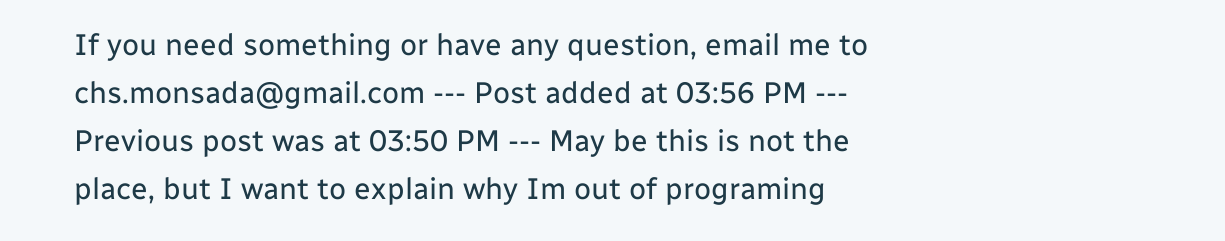If you need something or have any question, email me to chs.monsada@gmail.com --- Post added at 03:56 PM --- Previous post was at 03:50 PM --- May be this is not the place, but I want to explain why Im out of programing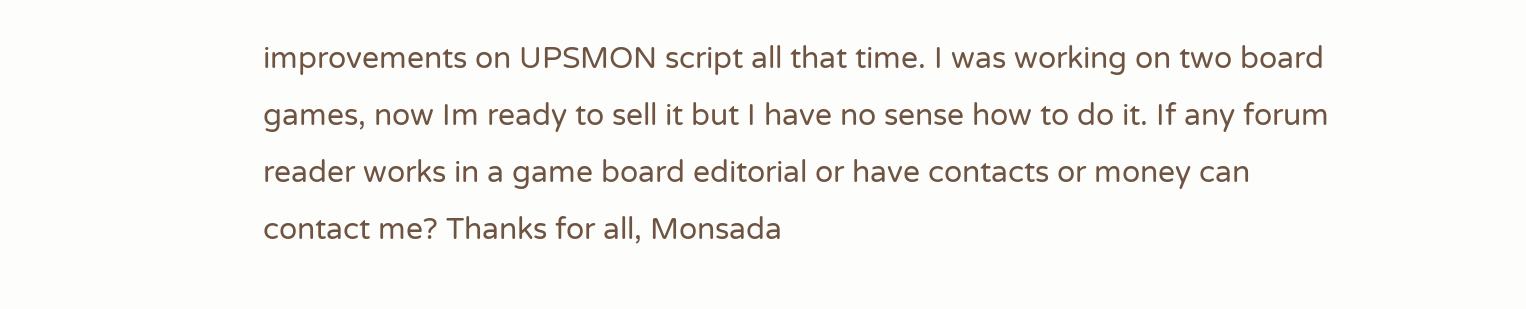improvements on UPSMON script all that time. I was working on two board games, now Im ready to sell it but I have no sense how to do it. If any forum reader works in a game board editorial or have contacts or money can contact me? Thanks for all, Monsada